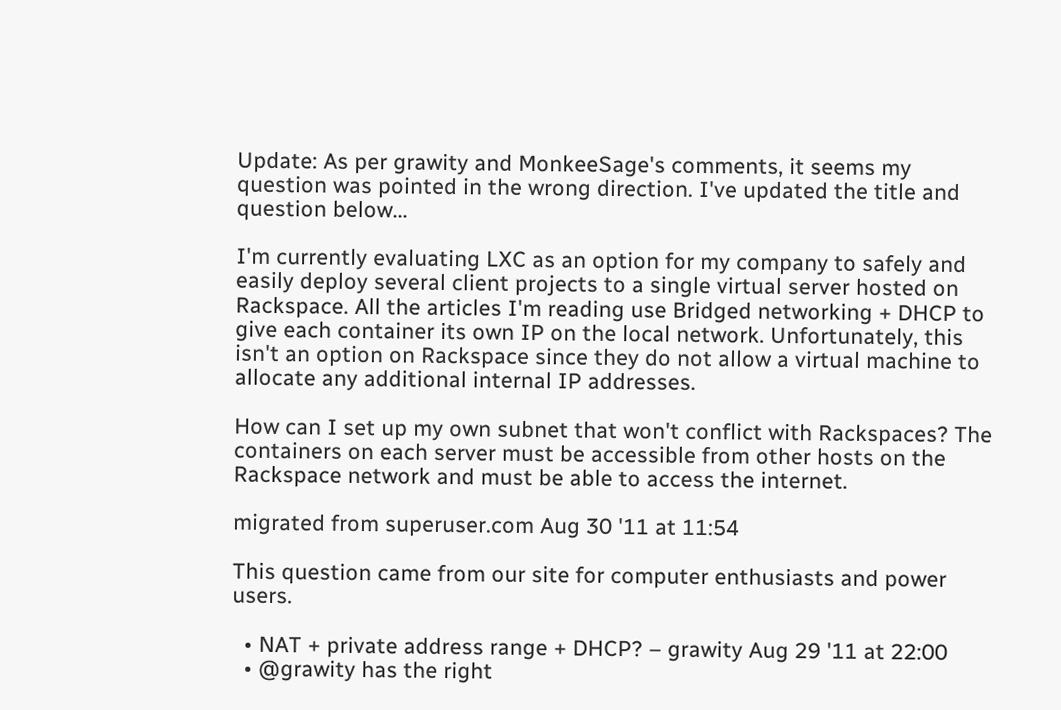Update: As per grawity and MonkeeSage's comments, it seems my question was pointed in the wrong direction. I've updated the title and question below...

I'm currently evaluating LXC as an option for my company to safely and easily deploy several client projects to a single virtual server hosted on Rackspace. All the articles I'm reading use Bridged networking + DHCP to give each container its own IP on the local network. Unfortunately, this isn't an option on Rackspace since they do not allow a virtual machine to allocate any additional internal IP addresses.

How can I set up my own subnet that won't conflict with Rackspaces? The containers on each server must be accessible from other hosts on the Rackspace network and must be able to access the internet.

migrated from superuser.com Aug 30 '11 at 11:54

This question came from our site for computer enthusiasts and power users.

  • NAT + private address range + DHCP? – grawity Aug 29 '11 at 22:00
  • @grawity has the right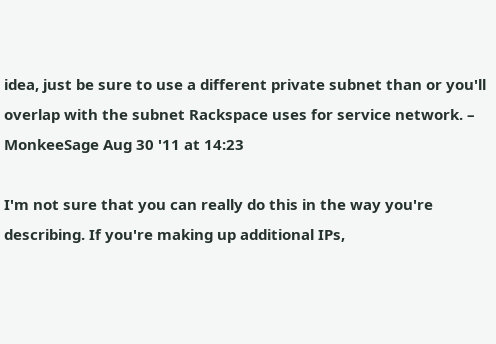idea, just be sure to use a different private subnet than or you'll overlap with the subnet Rackspace uses for service network. – MonkeeSage Aug 30 '11 at 14:23

I'm not sure that you can really do this in the way you're describing. If you're making up additional IPs,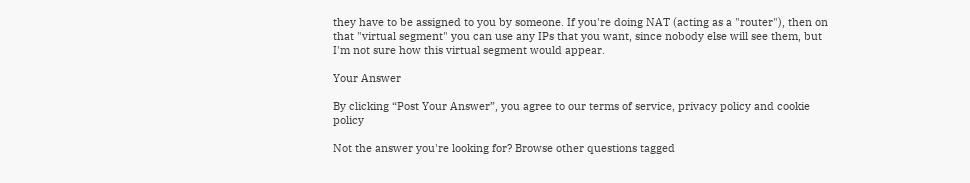they have to be assigned to you by someone. If you're doing NAT (acting as a "router"), then on that "virtual segment" you can use any IPs that you want, since nobody else will see them, but I'm not sure how this virtual segment would appear.

Your Answer

By clicking “Post Your Answer”, you agree to our terms of service, privacy policy and cookie policy

Not the answer you're looking for? Browse other questions tagged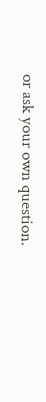or ask your own question.